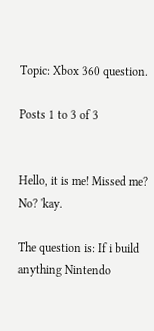Topic: Xbox 360 question.

Posts 1 to 3 of 3


Hello, it is me! Missed me? No? 'kay.

The question is: If i build anything Nintendo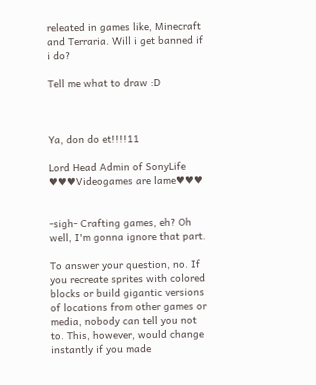releated in games like, Minecraft and Terraria. Will i get banned if i do?

Tell me what to draw :D



Ya, don do et!!!!11

Lord Head Admin of SonyLife
♥♥♥Videogames are lame♥♥♥


-sigh- Crafting games, eh? Oh well, I'm gonna ignore that part.

To answer your question, no. If you recreate sprites with colored blocks or build gigantic versions of locations from other games or media, nobody can tell you not to. This, however, would change instantly if you made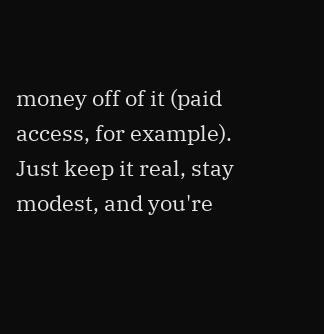money off of it (paid access, for example). Just keep it real, stay modest, and you're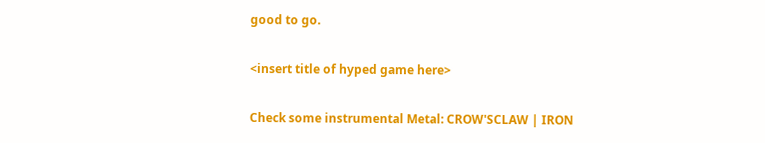good to go.

<insert title of hyped game here>

Check some instrumental Metal: CROW'SCLAW | IRON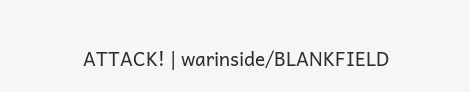ATTACK! | warinside/BLANKFIELD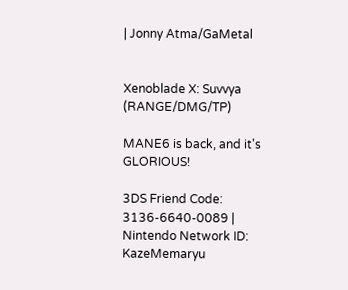| Jonny Atma/GaMetal


Xenoblade X: Suvvya (RANGE/DMG/TP)

MANE6 is back, and it's GLORIOUS!

3DS Friend Code: 3136-6640-0089 | Nintendo Network ID: KazeMemaryu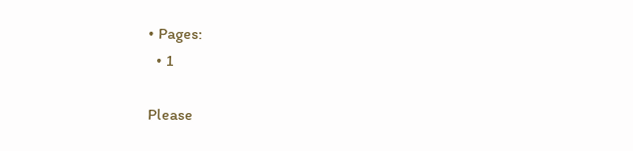• Pages:
  • 1

Please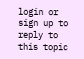login or sign up to reply to this topic